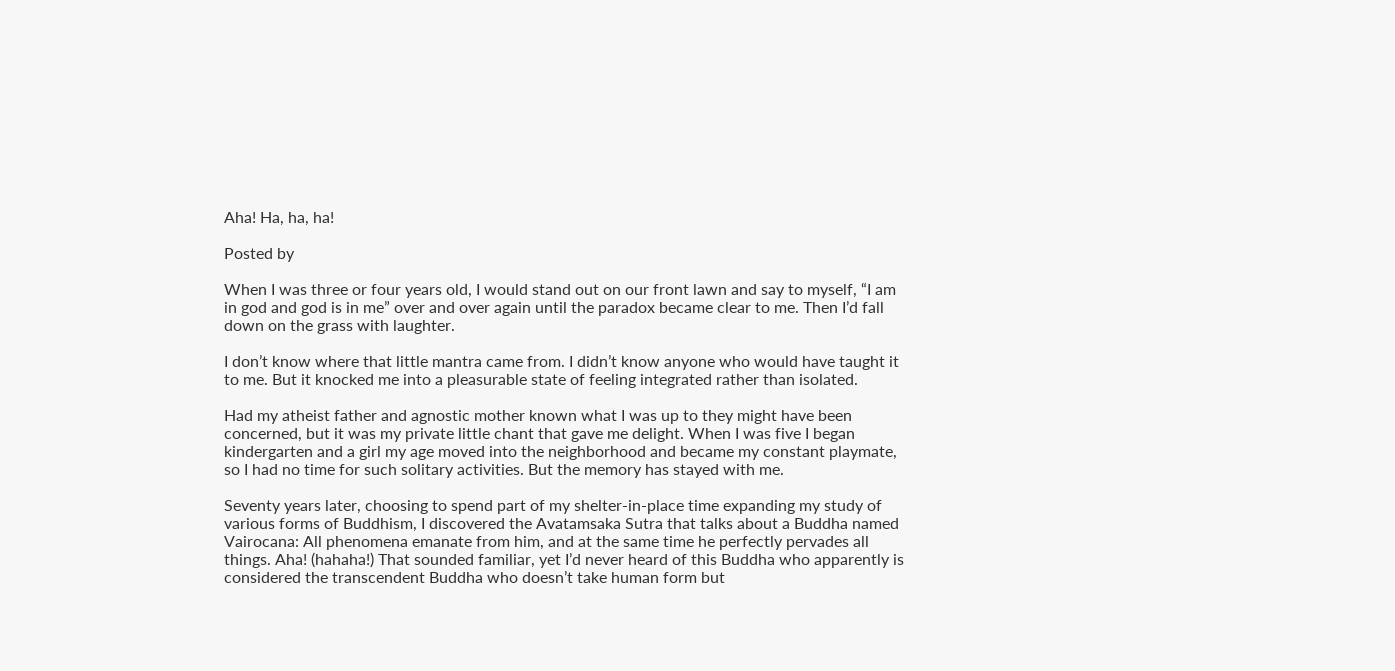Aha! Ha, ha, ha!

Posted by

When I was three or four years old, I would stand out on our front lawn and say to myself, “I am in god and god is in me” over and over again until the paradox became clear to me. Then I’d fall down on the grass with laughter.

I don’t know where that little mantra came from. I didn’t know anyone who would have taught it to me. But it knocked me into a pleasurable state of feeling integrated rather than isolated.

Had my atheist father and agnostic mother known what I was up to they might have been concerned, but it was my private little chant that gave me delight. When I was five I began kindergarten and a girl my age moved into the neighborhood and became my constant playmate, so I had no time for such solitary activities. But the memory has stayed with me.

Seventy years later, choosing to spend part of my shelter-in-place time expanding my study of various forms of Buddhism, I discovered the Avatamsaka Sutra that talks about a Buddha named Vairocana: All phenomena emanate from him, and at the same time he perfectly pervades all things. Aha! (hahaha!) That sounded familiar, yet I’d never heard of this Buddha who apparently is considered the transcendent Buddha who doesn’t take human form but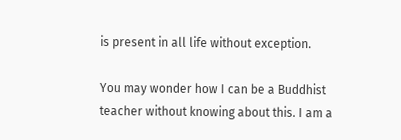is present in all life without exception.

You may wonder how I can be a Buddhist teacher without knowing about this. I am a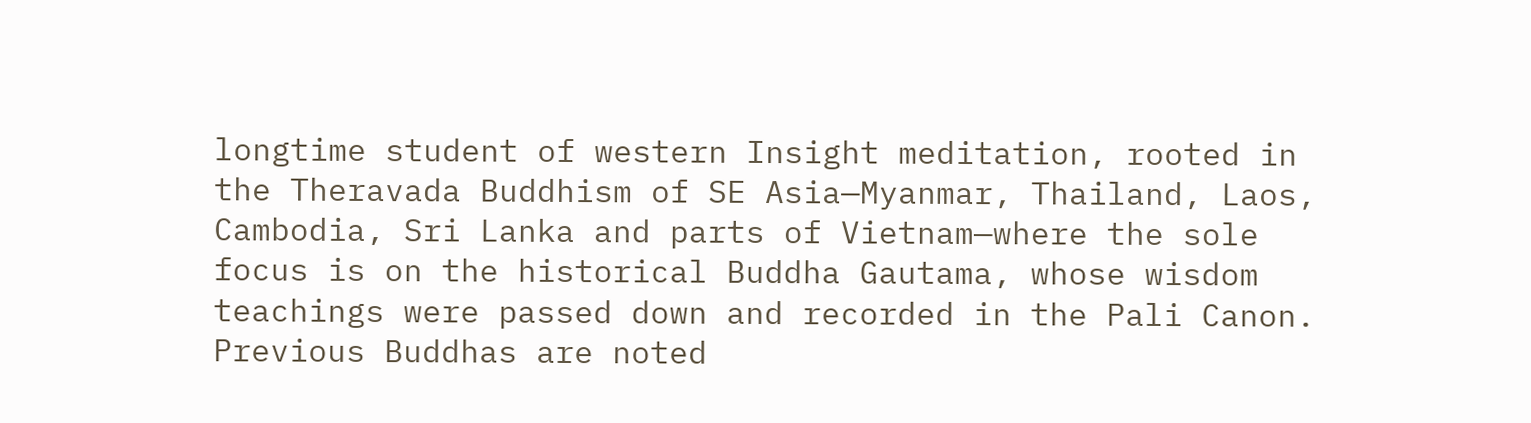longtime student of western Insight meditation, rooted in the Theravada Buddhism of SE Asia—Myanmar, Thailand, Laos, Cambodia, Sri Lanka and parts of Vietnam—where the sole focus is on the historical Buddha Gautama, whose wisdom teachings were passed down and recorded in the Pali Canon. Previous Buddhas are noted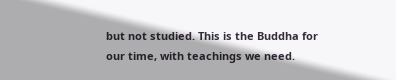but not studied. This is the Buddha for our time, with teachings we need.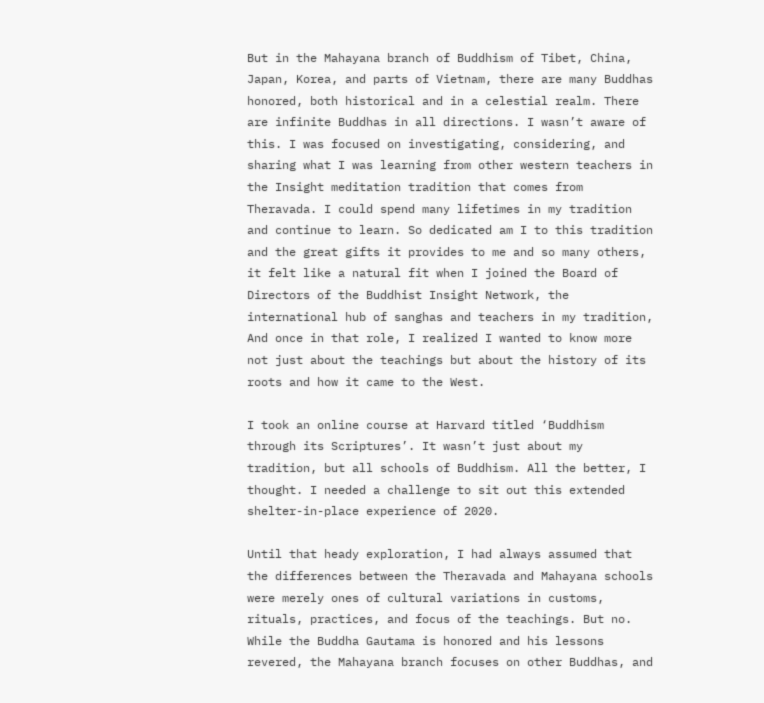But in the Mahayana branch of Buddhism of Tibet, China, Japan, Korea, and parts of Vietnam, there are many Buddhas honored, both historical and in a celestial realm. There are infinite Buddhas in all directions. I wasn’t aware of this. I was focused on investigating, considering, and sharing what I was learning from other western teachers in the Insight meditation tradition that comes from Theravada. I could spend many lifetimes in my tradition and continue to learn. So dedicated am I to this tradition and the great gifts it provides to me and so many others, it felt like a natural fit when I joined the Board of Directors of the Buddhist Insight Network, the international hub of sanghas and teachers in my tradition, And once in that role, I realized I wanted to know more not just about the teachings but about the history of its roots and how it came to the West.

I took an online course at Harvard titled ‘Buddhism through its Scriptures’. It wasn’t just about my tradition, but all schools of Buddhism. All the better, I thought. I needed a challenge to sit out this extended shelter-in-place experience of 2020.

Until that heady exploration, I had always assumed that the differences between the Theravada and Mahayana schools were merely ones of cultural variations in customs, rituals, practices, and focus of the teachings. But no. While the Buddha Gautama is honored and his lessons revered, the Mahayana branch focuses on other Buddhas, and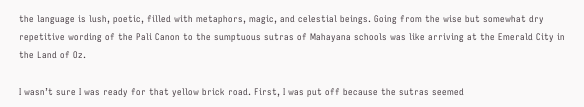the language is lush, poetic, filled with metaphors, magic, and celestial beings. Going from the wise but somewhat dry repetitive wording of the Pali Canon to the sumptuous sutras of Mahayana schools was like arriving at the Emerald City in the Land of Oz.

I wasn’t sure I was ready for that yellow brick road. First, I was put off because the sutras seemed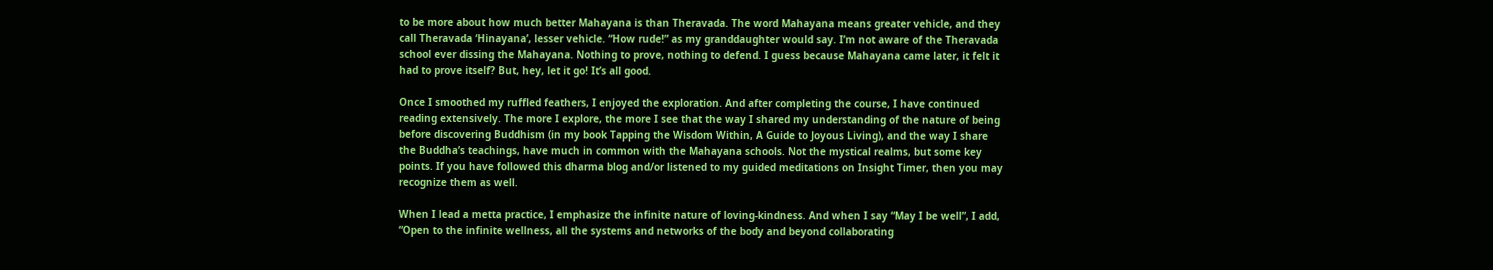to be more about how much better Mahayana is than Theravada. The word Mahayana means greater vehicle, and they call Theravada ‘Hinayana’, lesser vehicle. “How rude!” as my granddaughter would say. I’m not aware of the Theravada school ever dissing the Mahayana. Nothing to prove, nothing to defend. I guess because Mahayana came later, it felt it had to prove itself? But, hey, let it go! It’s all good.

Once I smoothed my ruffled feathers, I enjoyed the exploration. And after completing the course, I have continued reading extensively. The more I explore, the more I see that the way I shared my understanding of the nature of being before discovering Buddhism (in my book Tapping the Wisdom Within, A Guide to Joyous Living), and the way I share the Buddha’s teachings, have much in common with the Mahayana schools. Not the mystical realms, but some key points. If you have followed this dharma blog and/or listened to my guided meditations on Insight Timer, then you may recognize them as well.

When I lead a metta practice, I emphasize the infinite nature of loving-kindness. And when I say “May I be well”, I add, “Open to the infinite wellness, all the systems and networks of the body and beyond collaborating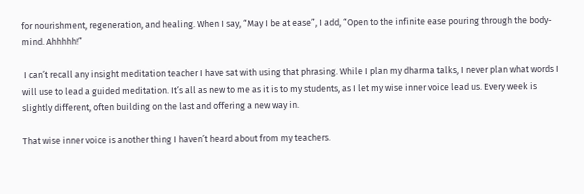for nourishment, regeneration, and healing. When I say, “May I be at ease”, I add, “Open to the infinite ease pouring through the body-mind. Ahhhhh!”

 I can’t recall any insight meditation teacher I have sat with using that phrasing. While I plan my dharma talks, I never plan what words I will use to lead a guided meditation. It’s all as new to me as it is to my students, as I let my wise inner voice lead us. Every week is slightly different, often building on the last and offering a new way in.

That wise inner voice is another thing I haven’t heard about from my teachers.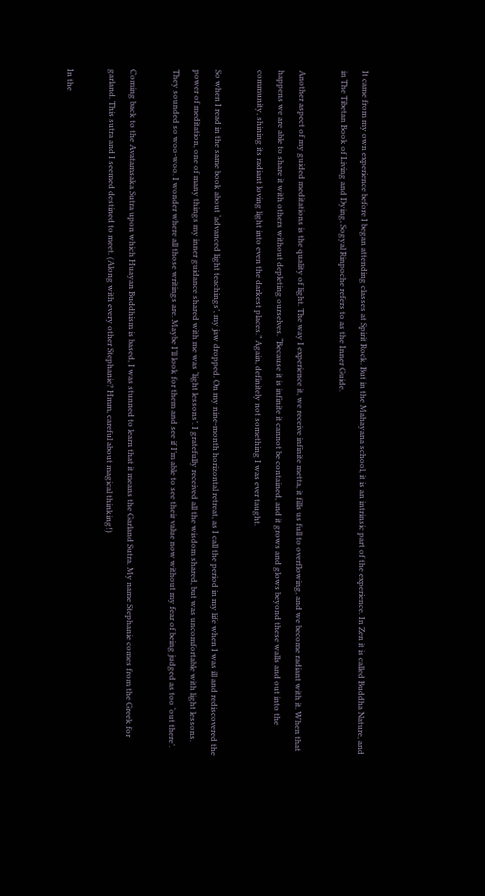It came from my own experience before I began attending classes at Spirit Rock. But in the Mahayana school, it is an intrinsic part of the experience. In Zen it is called Buddha Nature, and in The Tibetan Book of Living and Dying, Sogyal Rinpoche refers to as the Inner Guide.

Another aspect of my guided meditations is the quality of light. The way I experience it, we receive infinite metta, it fills us full to overflowing, and we become radiant with it. When that happens we are able to share it with others without depleting ourselves. “Because it is infinite it cannot be contained, and it grows and glows beyond these walls and out into the community, shining its radiant loving light into even the darkest places.” Again, definitely not something I was ever taught.

So when I read in the same book about ‘advanced light teachings’, my jaw dropped. On my nine-month horizontal retreat, as I call the period in my life when I was ill and rediscovered the power of meditation, one of many things my inner guidance shared with me was ‘light lessons’. I gratefully received all the wisdom shared, but was uncomfortable with light lessons. They sounded so woo-woo. I wonder where all those writings are. Maybe I’ll look for them and see if I’m able to see their value now without my fear of being judged as too ‘out there’.

Coming back to the Avatamsaka Sutra upon which Huayan Buddhism is based, I was stunned to learn that it means the Garland Sutra. My name Stephanie comes from the Greek for garland. This sutra and I seemed destined to meet. (Along with every other Stephanie? Hmm, careful about magical thinking!)

In the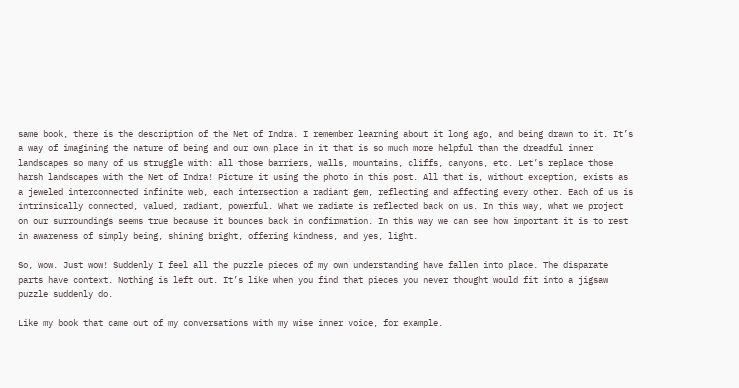same book, there is the description of the Net of Indra. I remember learning about it long ago, and being drawn to it. It’s a way of imagining the nature of being and our own place in it that is so much more helpful than the dreadful inner landscapes so many of us struggle with: all those barriers, walls, mountains, cliffs, canyons, etc. Let’s replace those harsh landscapes with the Net of Indra! Picture it using the photo in this post. All that is, without exception, exists as a jeweled interconnected infinite web, each intersection a radiant gem, reflecting and affecting every other. Each of us is intrinsically connected, valued, radiant, powerful. What we radiate is reflected back on us. In this way, what we project on our surroundings seems true because it bounces back in confirmation. In this way we can see how important it is to rest in awareness of simply being, shining bright, offering kindness, and yes, light.

So, wow. Just wow! Suddenly I feel all the puzzle pieces of my own understanding have fallen into place. The disparate parts have context. Nothing is left out. It’s like when you find that pieces you never thought would fit into a jigsaw puzzle suddenly do.

Like my book that came out of my conversations with my wise inner voice, for example.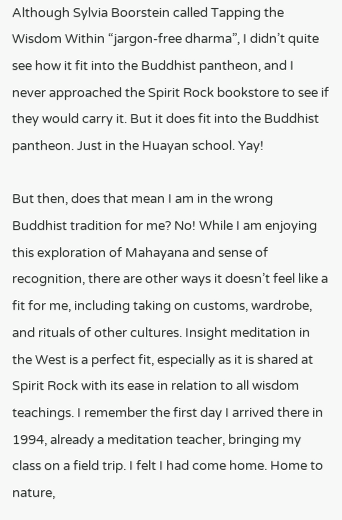Although Sylvia Boorstein called Tapping the Wisdom Within “jargon-free dharma”, I didn’t quite see how it fit into the Buddhist pantheon, and I never approached the Spirit Rock bookstore to see if they would carry it. But it does fit into the Buddhist pantheon. Just in the Huayan school. Yay!

But then, does that mean I am in the wrong Buddhist tradition for me? No! While I am enjoying this exploration of Mahayana and sense of recognition, there are other ways it doesn’t feel like a fit for me, including taking on customs, wardrobe, and rituals of other cultures. Insight meditation in the West is a perfect fit, especially as it is shared at Spirit Rock with its ease in relation to all wisdom teachings. I remember the first day I arrived there in 1994, already a meditation teacher, bringing my class on a field trip. I felt I had come home. Home to nature,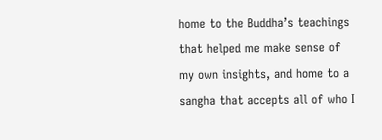home to the Buddha’s teachings that helped me make sense of my own insights, and home to a sangha that accepts all of who I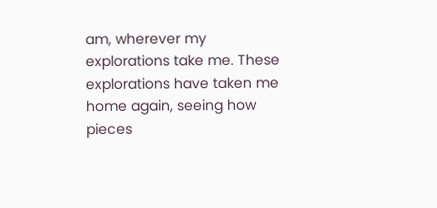am, wherever my explorations take me. These explorations have taken me home again, seeing how pieces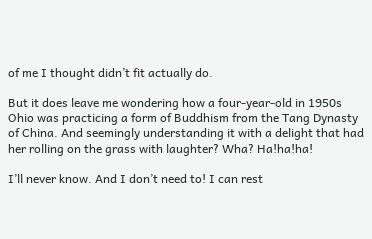of me I thought didn’t fit actually do.

But it does leave me wondering how a four-year-old in 1950s Ohio was practicing a form of Buddhism from the Tang Dynasty of China. And seemingly understanding it with a delight that had her rolling on the grass with laughter? Wha? Ha!ha!ha!

I’ll never know. And I don’t need to! I can rest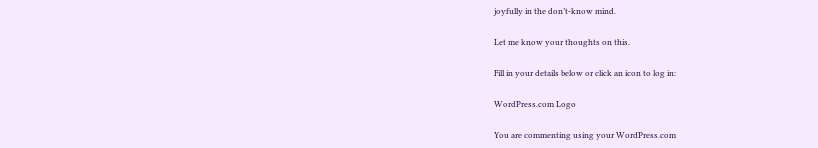joyfully in the don’t-know mind.

Let me know your thoughts on this.

Fill in your details below or click an icon to log in:

WordPress.com Logo

You are commenting using your WordPress.com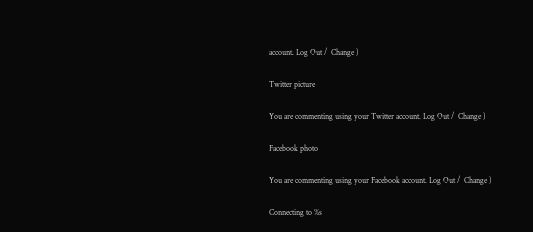account. Log Out /  Change )

Twitter picture

You are commenting using your Twitter account. Log Out /  Change )

Facebook photo

You are commenting using your Facebook account. Log Out /  Change )

Connecting to %s